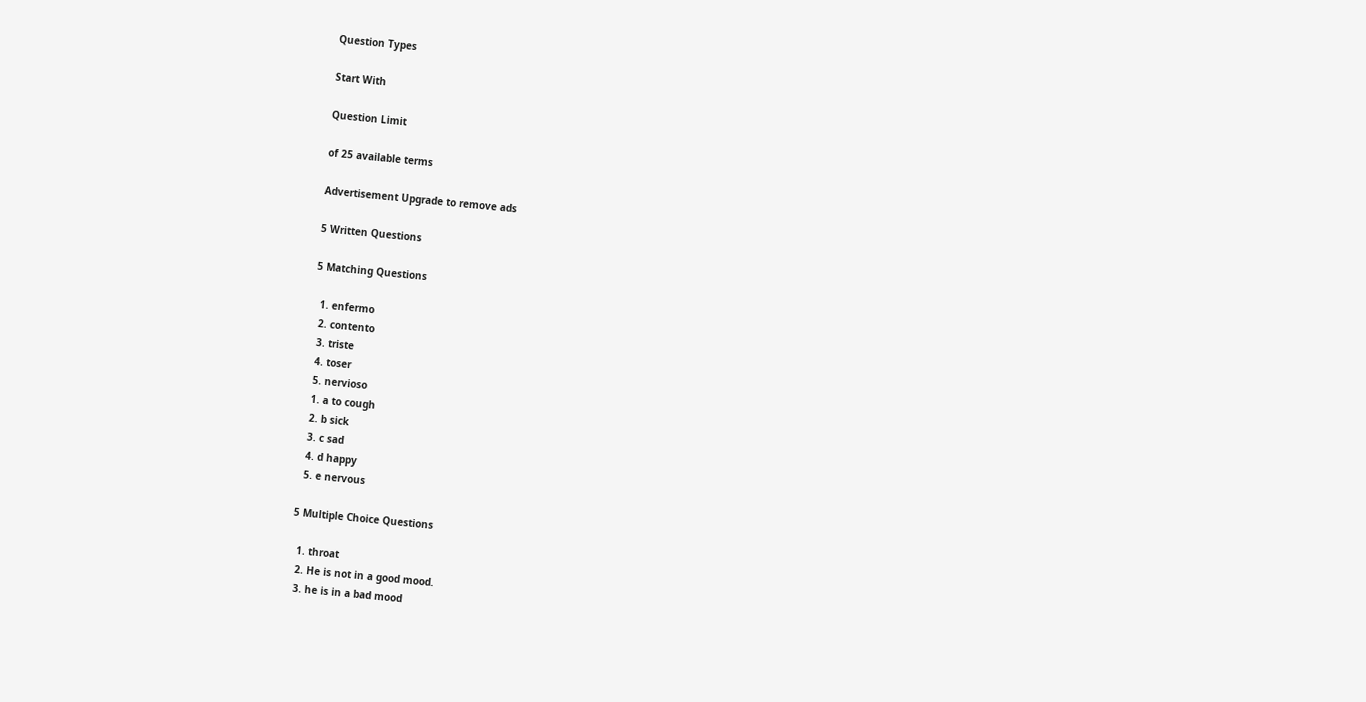Question Types

Start With

Question Limit

of 25 available terms

Advertisement Upgrade to remove ads

5 Written Questions

5 Matching Questions

  1. enfermo
  2. contento
  3. triste
  4. toser
  5. nervioso
  1. a to cough
  2. b sick
  3. c sad
  4. d happy
  5. e nervous

5 Multiple Choice Questions

  1. throat
  2. He is not in a good mood.
  3. he is in a bad mood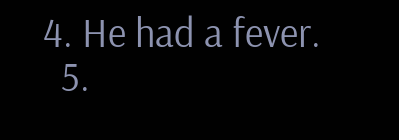4. He had a fever.
  5.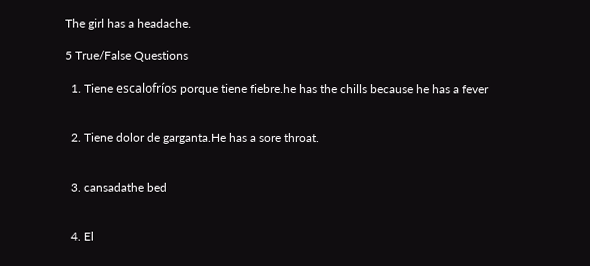The girl has a headache.

5 True/False Questions

  1. Tiene escalofríos porque tiene fiebre.he has the chills because he has a fever


  2. Tiene dolor de garganta.He has a sore throat.


  3. cansadathe bed


  4. El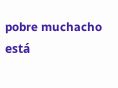pobre muchacho está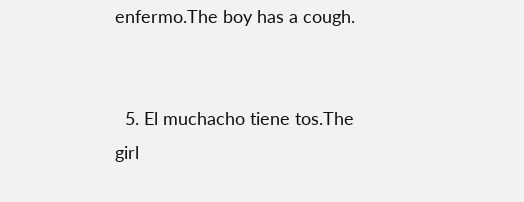enfermo.The boy has a cough.


  5. El muchacho tiene tos.The girl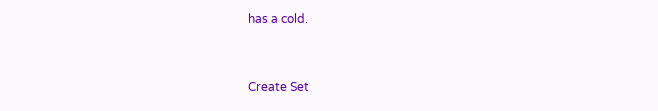has a cold.


Create Set